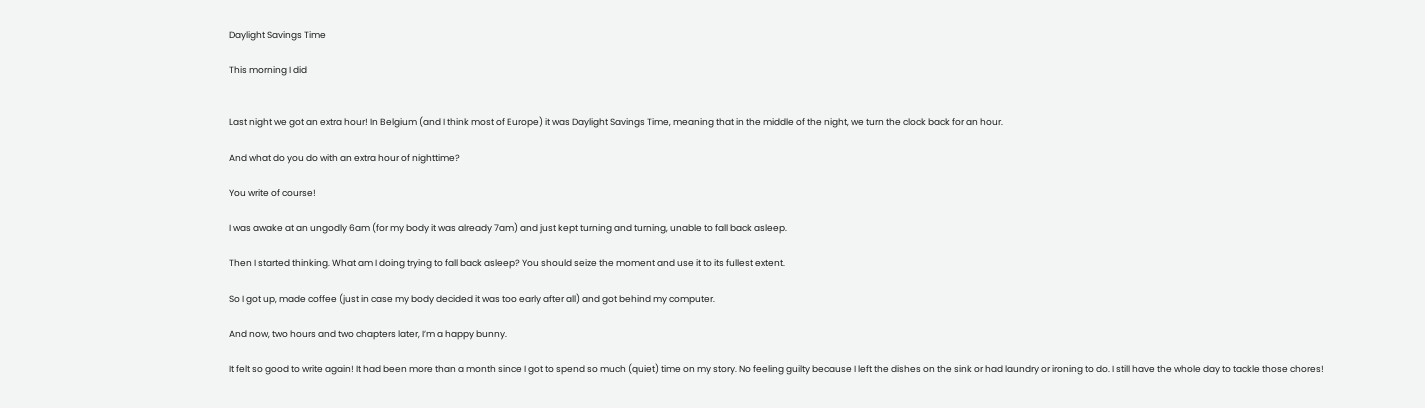Daylight Savings Time

This morning I did


Last night we got an extra hour! In Belgium (and I think most of Europe) it was Daylight Savings Time, meaning that in the middle of the night, we turn the clock back for an hour.

And what do you do with an extra hour of nighttime?

You write of course!

I was awake at an ungodly 6am (for my body it was already 7am) and just kept turning and turning, unable to fall back asleep.

Then I started thinking. What am I doing trying to fall back asleep? You should seize the moment and use it to its fullest extent.

So I got up, made coffee (just in case my body decided it was too early after all) and got behind my computer.

And now, two hours and two chapters later, I’m a happy bunny.

It felt so good to write again! It had been more than a month since I got to spend so much (quiet) time on my story. No feeling guilty because I left the dishes on the sink or had laundry or ironing to do. I still have the whole day to tackle those chores!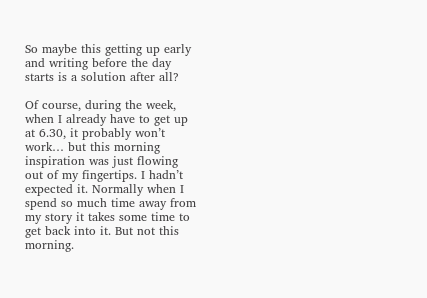So maybe this getting up early and writing before the day starts is a solution after all?

Of course, during the week, when I already have to get up at 6.30, it probably won’t work… but this morning inspiration was just flowing out of my fingertips. I hadn’t expected it. Normally when I spend so much time away from my story it takes some time to get back into it. But not this morning.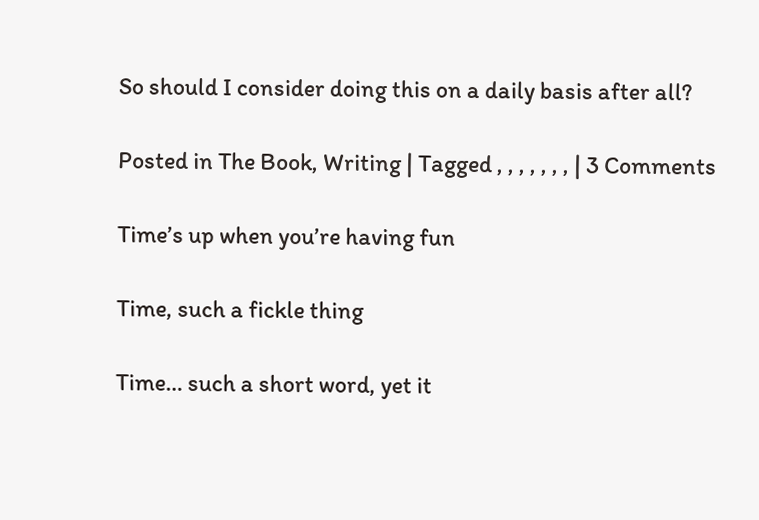So should I consider doing this on a daily basis after all?

Posted in The Book, Writing | Tagged , , , , , , , | 3 Comments

Time’s up when you’re having fun

Time, such a fickle thing

Time… such a short word, yet it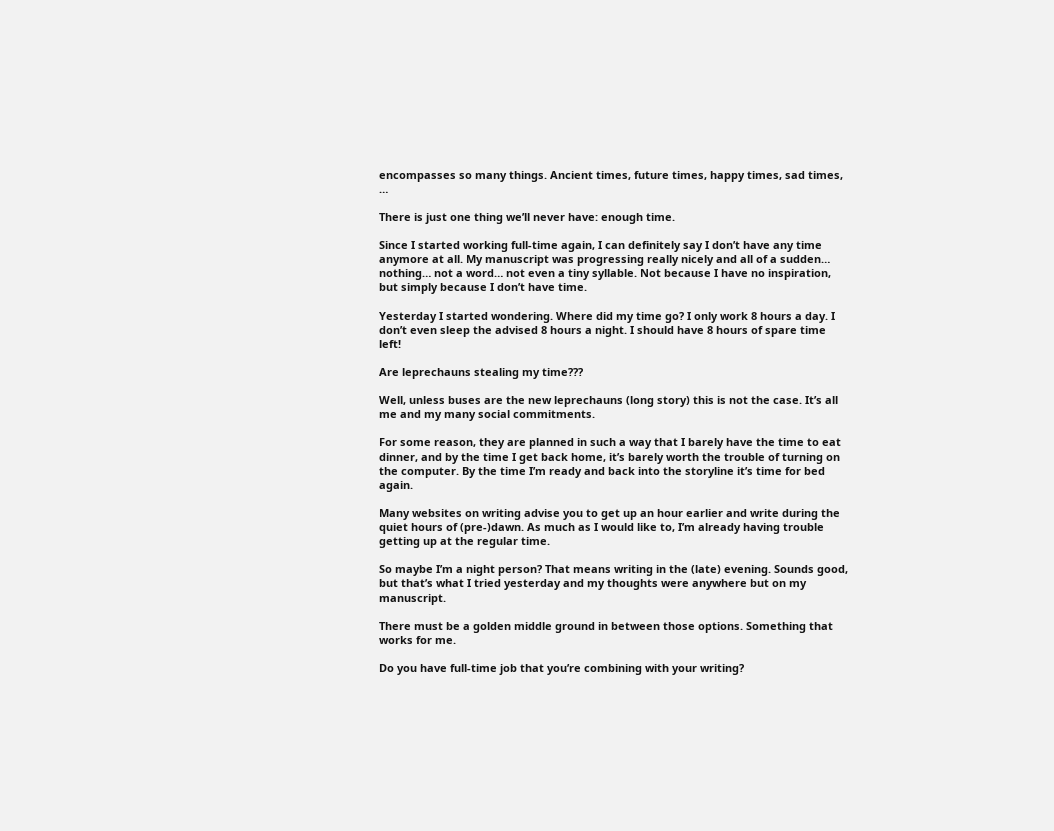encompasses so many things. Ancient times, future times, happy times, sad times, …

There is just one thing we’ll never have: enough time.

Since I started working full-time again, I can definitely say I don’t have any time anymore at all. My manuscript was progressing really nicely and all of a sudden… nothing… not a word… not even a tiny syllable. Not because I have no inspiration, but simply because I don’t have time.

Yesterday I started wondering. Where did my time go? I only work 8 hours a day. I don’t even sleep the advised 8 hours a night. I should have 8 hours of spare time left!

Are leprechauns stealing my time???

Well, unless buses are the new leprechauns (long story) this is not the case. It’s all me and my many social commitments.

For some reason, they are planned in such a way that I barely have the time to eat dinner, and by the time I get back home, it’s barely worth the trouble of turning on the computer. By the time I’m ready and back into the storyline it’s time for bed again.

Many websites on writing advise you to get up an hour earlier and write during the quiet hours of (pre-)dawn. As much as I would like to, I’m already having trouble getting up at the regular time.

So maybe I’m a night person? That means writing in the (late) evening. Sounds good, but that’s what I tried yesterday and my thoughts were anywhere but on my manuscript.

There must be a golden middle ground in between those options. Something that works for me.

Do you have full-time job that you’re combining with your writing?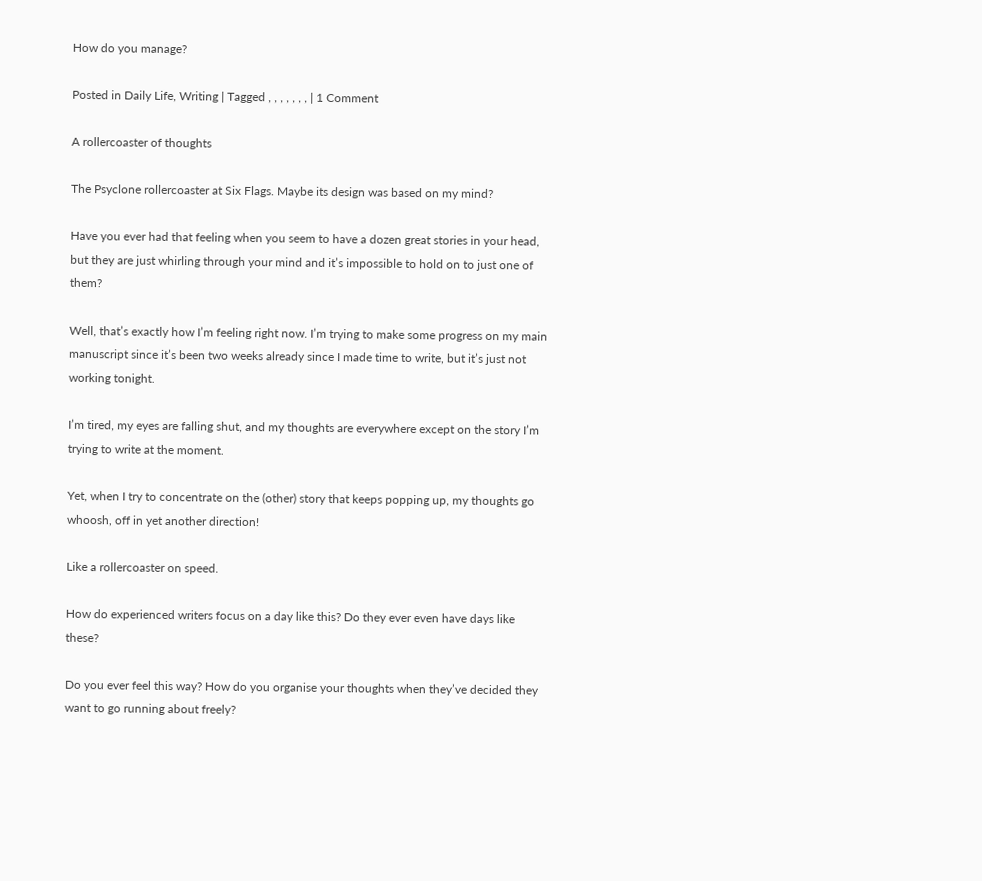How do you manage?

Posted in Daily Life, Writing | Tagged , , , , , , , | 1 Comment

A rollercoaster of thoughts

The Psyclone rollercoaster at Six Flags. Maybe its design was based on my mind?

Have you ever had that feeling when you seem to have a dozen great stories in your head, but they are just whirling through your mind and it’s impossible to hold on to just one of them?

Well, that’s exactly how I’m feeling right now. I’m trying to make some progress on my main manuscript since it’s been two weeks already since I made time to write, but it’s just not working tonight.

I’m tired, my eyes are falling shut, and my thoughts are everywhere except on the story I’m trying to write at the moment.

Yet, when I try to concentrate on the (other) story that keeps popping up, my thoughts go whoosh, off in yet another direction!

Like a rollercoaster on speed.

How do experienced writers focus on a day like this? Do they ever even have days like these?

Do you ever feel this way? How do you organise your thoughts when they’ve decided they want to go running about freely?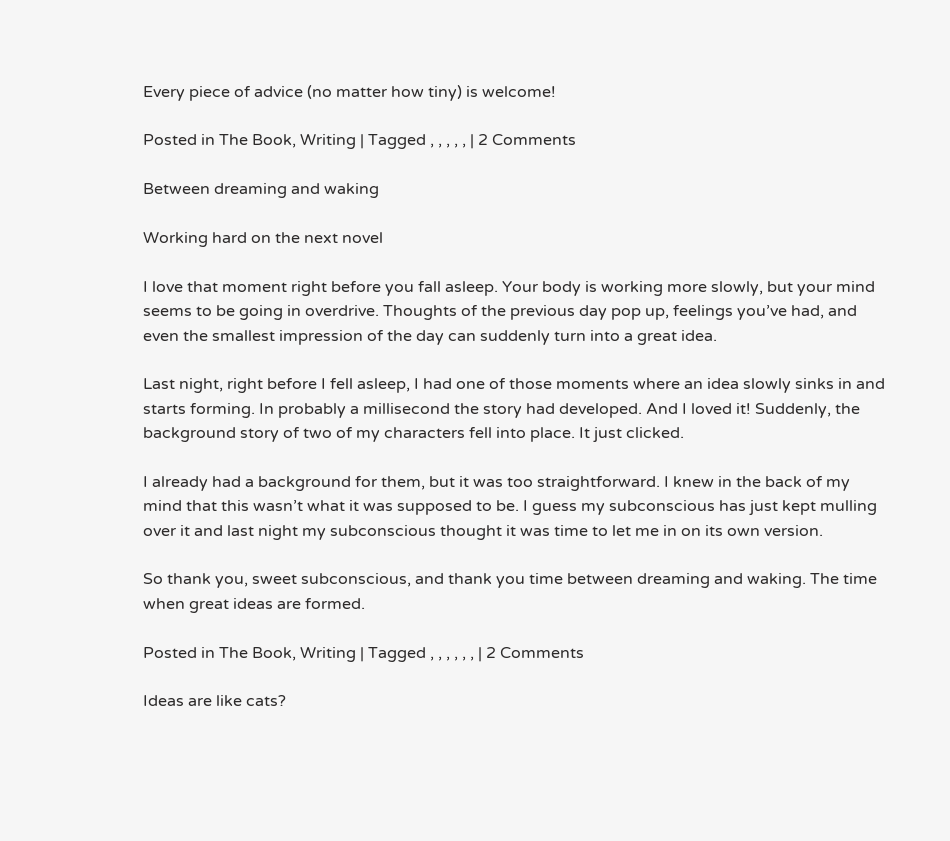Every piece of advice (no matter how tiny) is welcome!

Posted in The Book, Writing | Tagged , , , , , | 2 Comments

Between dreaming and waking

Working hard on the next novel

I love that moment right before you fall asleep. Your body is working more slowly, but your mind seems to be going in overdrive. Thoughts of the previous day pop up, feelings you’ve had, and even the smallest impression of the day can suddenly turn into a great idea.

Last night, right before I fell asleep, I had one of those moments where an idea slowly sinks in and starts forming. In probably a millisecond the story had developed. And I loved it! Suddenly, the background story of two of my characters fell into place. It just clicked.

I already had a background for them, but it was too straightforward. I knew in the back of my mind that this wasn’t what it was supposed to be. I guess my subconscious has just kept mulling over it and last night my subconscious thought it was time to let me in on its own version.

So thank you, sweet subconscious, and thank you time between dreaming and waking. The time when great ideas are formed.

Posted in The Book, Writing | Tagged , , , , , , | 2 Comments

Ideas are like cats?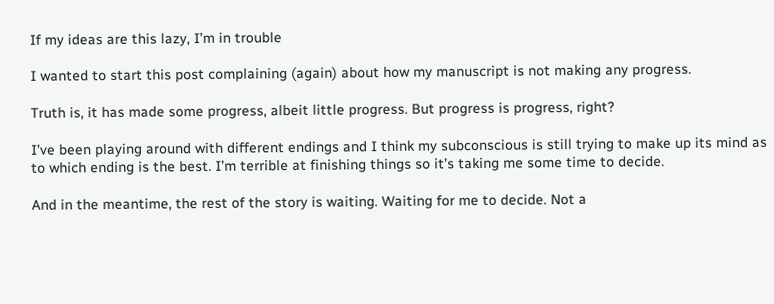If my ideas are this lazy, I’m in trouble

I wanted to start this post complaining (again) about how my manuscript is not making any progress.

Truth is, it has made some progress, albeit little progress. But progress is progress, right?

I’ve been playing around with different endings and I think my subconscious is still trying to make up its mind as to which ending is the best. I’m terrible at finishing things so it’s taking me some time to decide.

And in the meantime, the rest of the story is waiting. Waiting for me to decide. Not a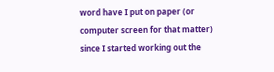word have I put on paper (or computer screen for that matter) since I started working out the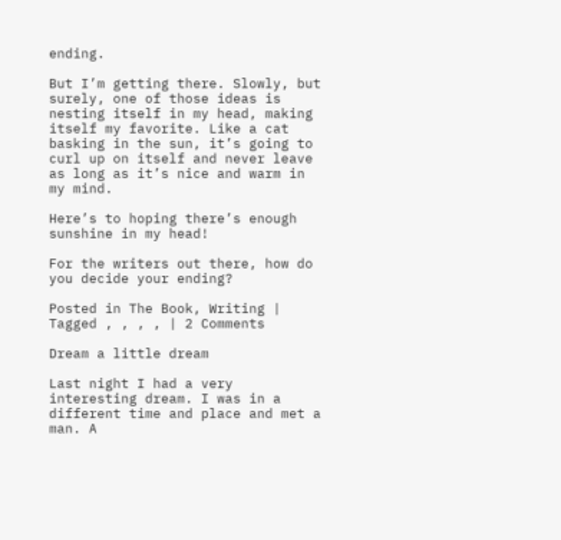ending.

But I’m getting there. Slowly, but surely, one of those ideas is nesting itself in my head, making itself my favorite. Like a cat basking in the sun, it’s going to curl up on itself and never leave as long as it’s nice and warm in my mind.

Here’s to hoping there’s enough sunshine in my head!

For the writers out there, how do you decide your ending?

Posted in The Book, Writing | Tagged , , , , | 2 Comments

Dream a little dream

Last night I had a very interesting dream. I was in a different time and place and met a man. A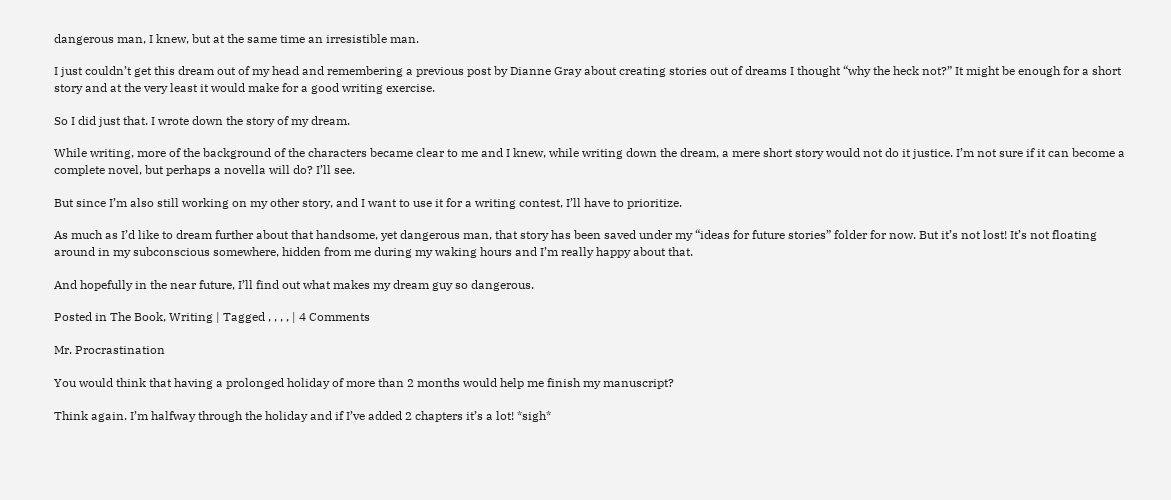dangerous man, I knew, but at the same time an irresistible man.

I just couldn’t get this dream out of my head and remembering a previous post by Dianne Gray about creating stories out of dreams I thought “why the heck not?” It might be enough for a short story and at the very least it would make for a good writing exercise.

So I did just that. I wrote down the story of my dream.

While writing, more of the background of the characters became clear to me and I knew, while writing down the dream, a mere short story would not do it justice. I’m not sure if it can become a complete novel, but perhaps a novella will do? I’ll see.

But since I’m also still working on my other story, and I want to use it for a writing contest, I’ll have to prioritize.

As much as I’d like to dream further about that handsome, yet dangerous man, that story has been saved under my “ideas for future stories” folder for now. But it’s not lost! It’s not floating around in my subconscious somewhere, hidden from me during my waking hours and I’m really happy about that.

And hopefully in the near future, I’ll find out what makes my dream guy so dangerous.

Posted in The Book, Writing | Tagged , , , , | 4 Comments

Mr. Procrastination

You would think that having a prolonged holiday of more than 2 months would help me finish my manuscript?

Think again. I’m halfway through the holiday and if I’ve added 2 chapters it’s a lot! *sigh*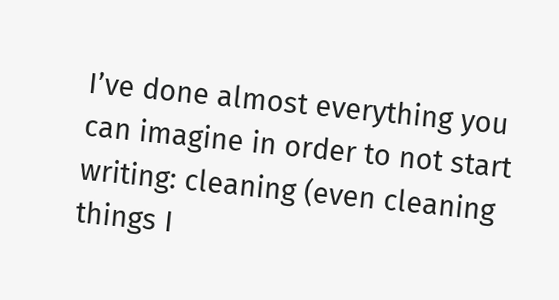I’ve done almost everything you can imagine in order to not start writing: cleaning (even cleaning things I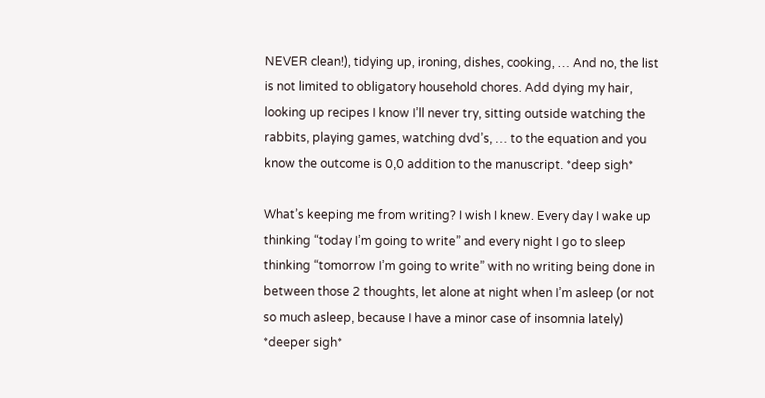NEVER clean!), tidying up, ironing, dishes, cooking, … And no, the list is not limited to obligatory household chores. Add dying my hair, looking up recipes I know I’ll never try, sitting outside watching the rabbits, playing games, watching dvd’s, … to the equation and you know the outcome is 0,0 addition to the manuscript. *deep sigh*

What’s keeping me from writing? I wish I knew. Every day I wake up thinking “today I’m going to write” and every night I go to sleep thinking “tomorrow I’m going to write” with no writing being done in between those 2 thoughts, let alone at night when I’m asleep (or not so much asleep, because I have a minor case of insomnia lately) *deeper sigh*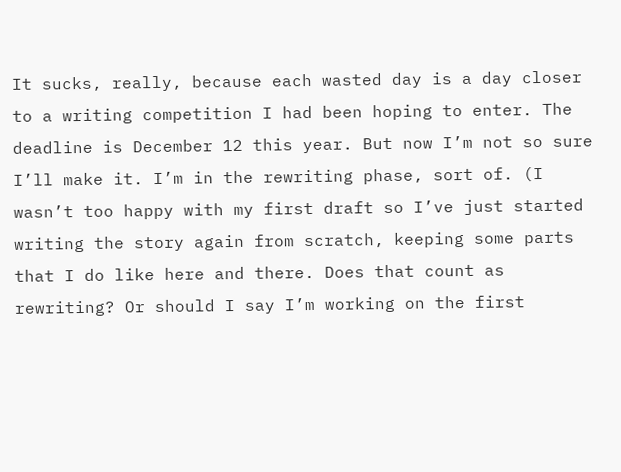It sucks, really, because each wasted day is a day closer to a writing competition I had been hoping to enter. The deadline is December 12 this year. But now I’m not so sure I’ll make it. I’m in the rewriting phase, sort of. (I wasn’t too happy with my first draft so I’ve just started writing the story again from scratch, keeping some parts that I do like here and there. Does that count as rewriting? Or should I say I’m working on the first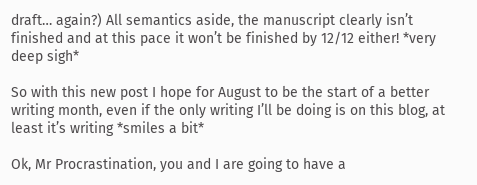draft… again?) All semantics aside, the manuscript clearly isn’t finished and at this pace it won’t be finished by 12/12 either! *very deep sigh*

So with this new post I hope for August to be the start of a better writing month, even if the only writing I’ll be doing is on this blog, at least it’s writing *smiles a bit*

Ok, Mr Procrastination, you and I are going to have a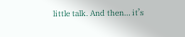little talk. And then… it’s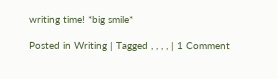writing time! *big smile*

Posted in Writing | Tagged , , , , | 1 Comment